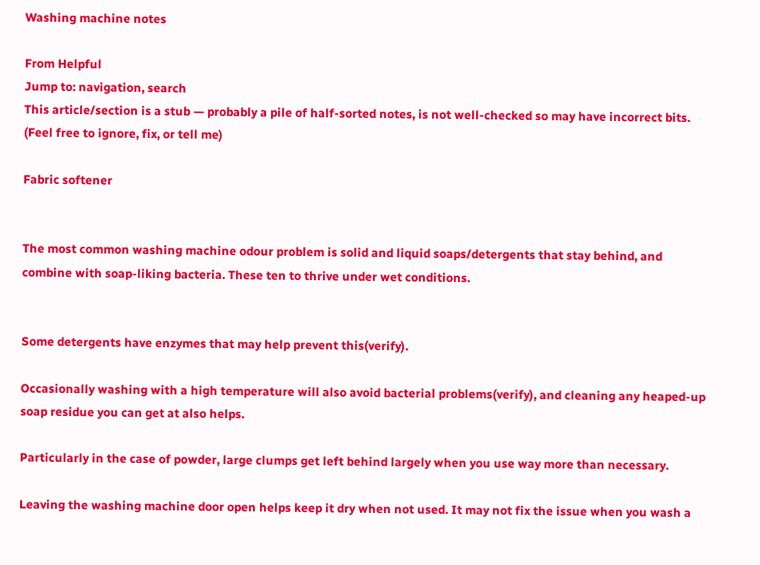Washing machine notes

From Helpful
Jump to: navigation, search
This article/section is a stub — probably a pile of half-sorted notes, is not well-checked so may have incorrect bits. (Feel free to ignore, fix, or tell me)

Fabric softener


The most common washing machine odour problem is solid and liquid soaps/detergents that stay behind, and combine with soap-liking bacteria. These ten to thrive under wet conditions.


Some detergents have enzymes that may help prevent this(verify).

Occasionally washing with a high temperature will also avoid bacterial problems(verify), and cleaning any heaped-up soap residue you can get at also helps.

Particularly in the case of powder, large clumps get left behind largely when you use way more than necessary.

Leaving the washing machine door open helps keep it dry when not used. It may not fix the issue when you wash a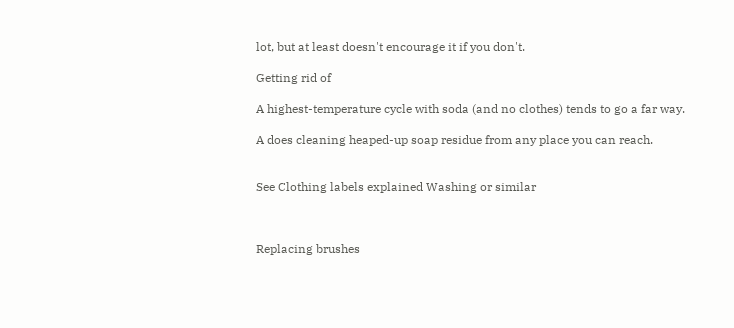lot, but at least doesn't encourage it if you don't.

Getting rid of

A highest-temperature cycle with soda (and no clothes) tends to go a far way.

A does cleaning heaped-up soap residue from any place you can reach.


See Clothing labels explained Washing or similar



Replacing brushes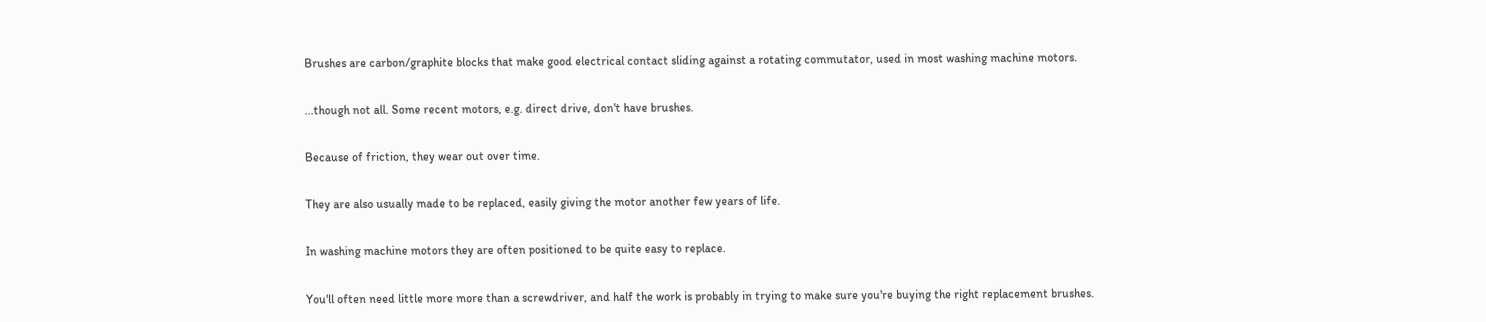Brushes are carbon/graphite blocks that make good electrical contact sliding against a rotating commutator, used in most washing machine motors.

...though not all. Some recent motors, e.g. direct drive, don't have brushes.

Because of friction, they wear out over time.

They are also usually made to be replaced, easily giving the motor another few years of life.

In washing machine motors they are often positioned to be quite easy to replace.

You'll often need little more more than a screwdriver, and half the work is probably in trying to make sure you're buying the right replacement brushes.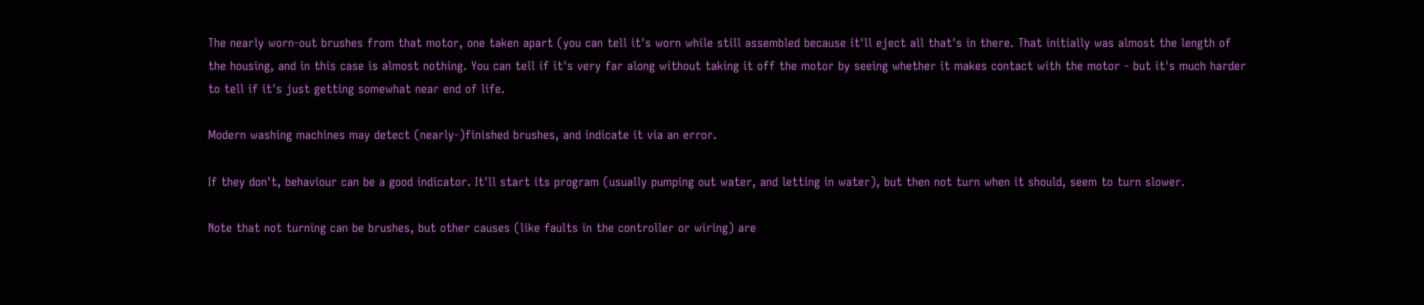The nearly worn-out brushes from that motor, one taken apart (you can tell it's worn while still assembled because it'll eject all that's in there. That initially was almost the length of the housing, and in this case is almost nothing. You can tell if it's very far along without taking it off the motor by seeing whether it makes contact with the motor - but it's much harder to tell if it's just getting somewhat near end of life.

Modern washing machines may detect (nearly-)finished brushes, and indicate it via an error.

If they don't, behaviour can be a good indicator. It'll start its program (usually pumping out water, and letting in water), but then not turn when it should, seem to turn slower.

Note that not turning can be brushes, but other causes (like faults in the controller or wiring) are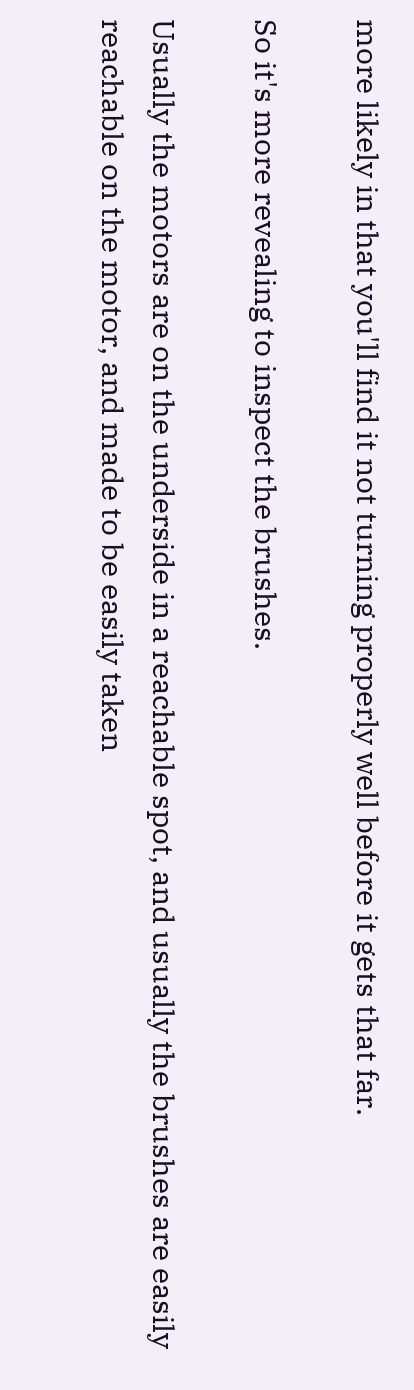more likely in that you'll find it not turning properly well before it gets that far.

So it's more revealing to inspect the brushes.

Usually the motors are on the underside in a reachable spot, and usually the brushes are easily reachable on the motor, and made to be easily taken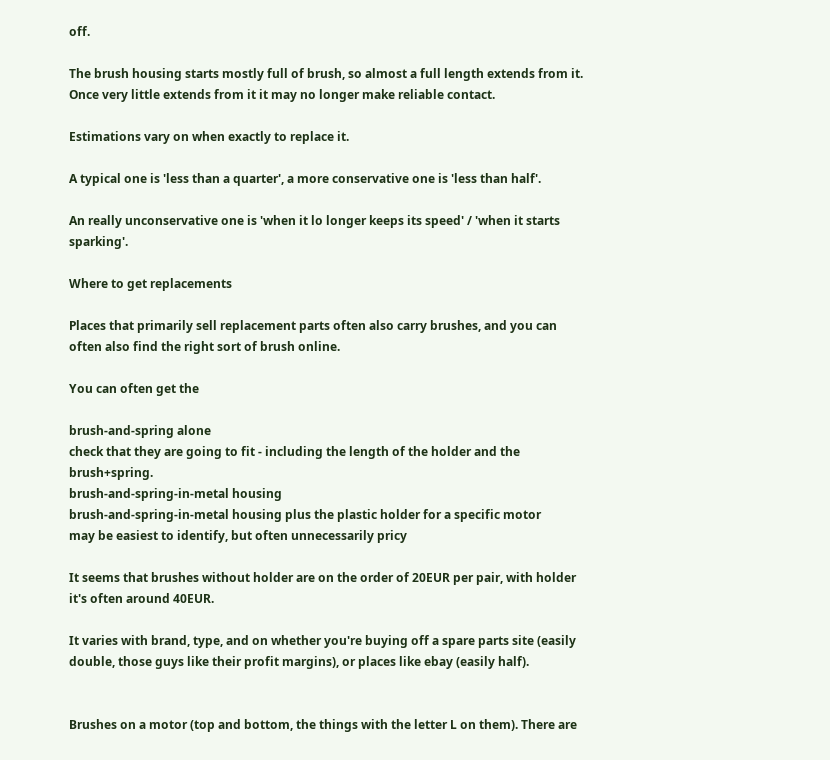off.

The brush housing starts mostly full of brush, so almost a full length extends from it. Once very little extends from it it may no longer make reliable contact.

Estimations vary on when exactly to replace it.

A typical one is 'less than a quarter', a more conservative one is 'less than half'.

An really unconservative one is 'when it lo longer keeps its speed' / 'when it starts sparking'.

Where to get replacements

Places that primarily sell replacement parts often also carry brushes, and you can often also find the right sort of brush online.

You can often get the

brush-and-spring alone
check that they are going to fit - including the length of the holder and the brush+spring.
brush-and-spring-in-metal housing
brush-and-spring-in-metal housing plus the plastic holder for a specific motor
may be easiest to identify, but often unnecessarily pricy

It seems that brushes without holder are on the order of 20EUR per pair, with holder it's often around 40EUR.

It varies with brand, type, and on whether you're buying off a spare parts site (easily double, those guys like their profit margins), or places like ebay (easily half).


Brushes on a motor (top and bottom, the things with the letter L on them). There are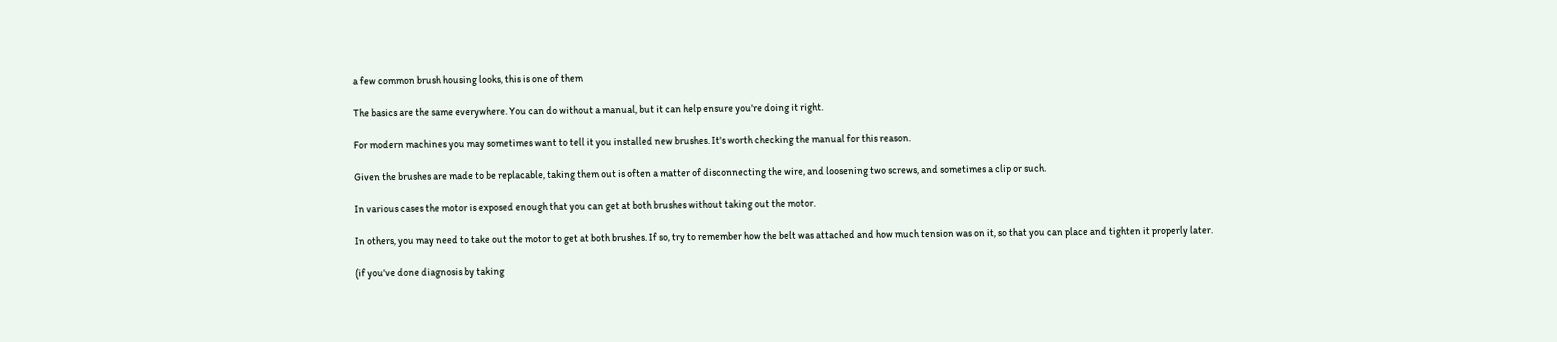a few common brush housing looks, this is one of them

The basics are the same everywhere. You can do without a manual, but it can help ensure you're doing it right.

For modern machines you may sometimes want to tell it you installed new brushes. It's worth checking the manual for this reason.

Given the brushes are made to be replacable, taking them out is often a matter of disconnecting the wire, and loosening two screws, and sometimes a clip or such.

In various cases the motor is exposed enough that you can get at both brushes without taking out the motor.

In others, you may need to take out the motor to get at both brushes. If so, try to remember how the belt was attached and how much tension was on it, so that you can place and tighten it properly later.

(if you've done diagnosis by taking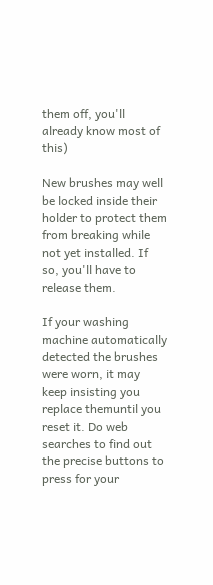them off, you'll already know most of this)

New brushes may well be locked inside their holder to protect them from breaking while not yet installed. If so, you'll have to release them.

If your washing machine automatically detected the brushes were worn, it may keep insisting you replace themuntil you reset it. Do web searches to find out the precise buttons to press for your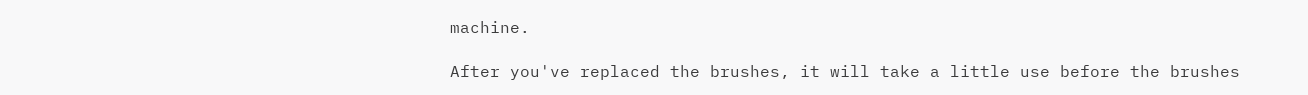machine.

After you've replaced the brushes, it will take a little use before the brushes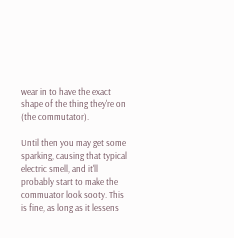wear in to have the exact shape of the thing they're on (the commutator).

Until then you may get some sparking, causing that typical electric smell, and it'll probably start to make the commuator look sooty. This is fine, as long as it lessens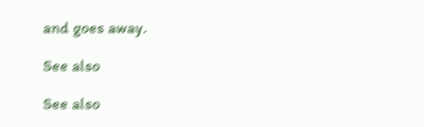and goes away.

See also

See also